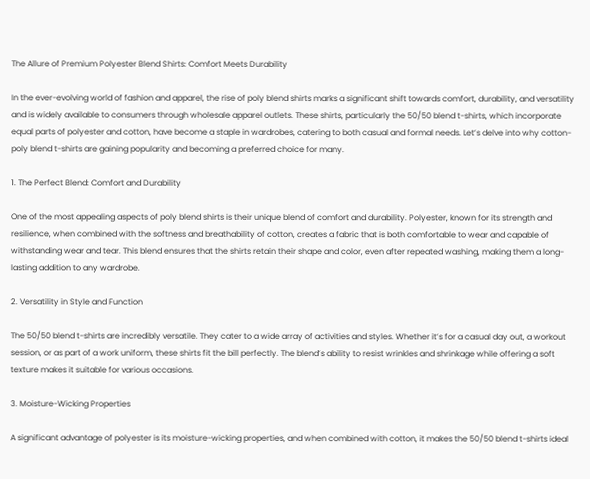The Allure of Premium Polyester Blend Shirts: Comfort Meets Durability

In the ever-evolving world of fashion and apparel, the rise of poly blend shirts marks a significant shift towards comfort, durability, and versatility and is widely available to consumers through wholesale apparel outlets. These shirts, particularly the 50/50 blend t-shirts, which incorporate equal parts of polyester and cotton, have become a staple in wardrobes, catering to both casual and formal needs. Let’s delve into why cotton-poly blend t-shirts are gaining popularity and becoming a preferred choice for many.

1. The Perfect Blend: Comfort and Durability

One of the most appealing aspects of poly blend shirts is their unique blend of comfort and durability. Polyester, known for its strength and resilience, when combined with the softness and breathability of cotton, creates a fabric that is both comfortable to wear and capable of withstanding wear and tear. This blend ensures that the shirts retain their shape and color, even after repeated washing, making them a long-lasting addition to any wardrobe.

2. Versatility in Style and Function

The 50/50 blend t-shirts are incredibly versatile. They cater to a wide array of activities and styles. Whether it’s for a casual day out, a workout session, or as part of a work uniform, these shirts fit the bill perfectly. The blend’s ability to resist wrinkles and shrinkage while offering a soft texture makes it suitable for various occasions.

3. Moisture-Wicking Properties

A significant advantage of polyester is its moisture-wicking properties, and when combined with cotton, it makes the 50/50 blend t-shirts ideal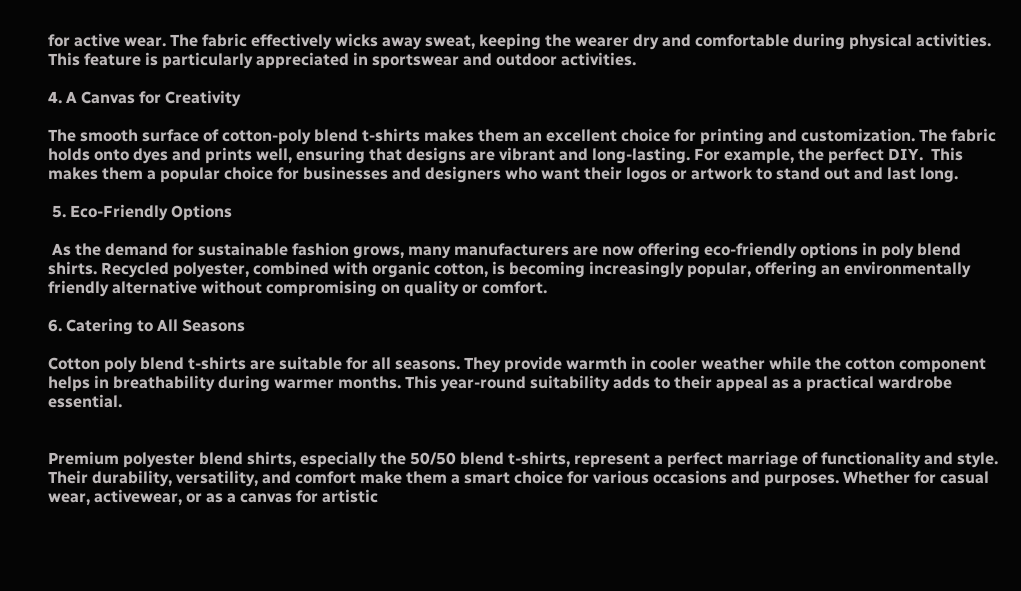for active wear. The fabric effectively wicks away sweat, keeping the wearer dry and comfortable during physical activities. This feature is particularly appreciated in sportswear and outdoor activities.

4. A Canvas for Creativity

The smooth surface of cotton-poly blend t-shirts makes them an excellent choice for printing and customization. The fabric holds onto dyes and prints well, ensuring that designs are vibrant and long-lasting. For example, the perfect DIY.  This makes them a popular choice for businesses and designers who want their logos or artwork to stand out and last long.

 5. Eco-Friendly Options

 As the demand for sustainable fashion grows, many manufacturers are now offering eco-friendly options in poly blend shirts. Recycled polyester, combined with organic cotton, is becoming increasingly popular, offering an environmentally friendly alternative without compromising on quality or comfort.

6. Catering to All Seasons

Cotton poly blend t-shirts are suitable for all seasons. They provide warmth in cooler weather while the cotton component helps in breathability during warmer months. This year-round suitability adds to their appeal as a practical wardrobe essential.


Premium polyester blend shirts, especially the 50/50 blend t-shirts, represent a perfect marriage of functionality and style. Their durability, versatility, and comfort make them a smart choice for various occasions and purposes. Whether for casual wear, activewear, or as a canvas for artistic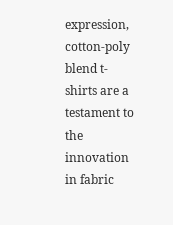expression, cotton-poly blend t-shirts are a testament to the innovation in fabric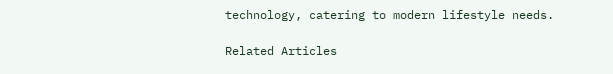technology, catering to modern lifestyle needs.

Related Articles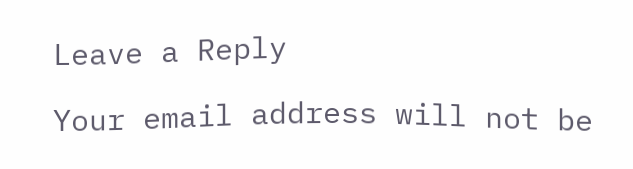Leave a Reply

Your email address will not be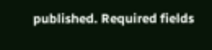published. Required fields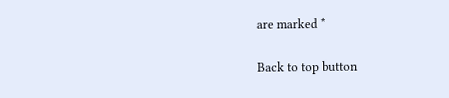are marked *

Back to top button